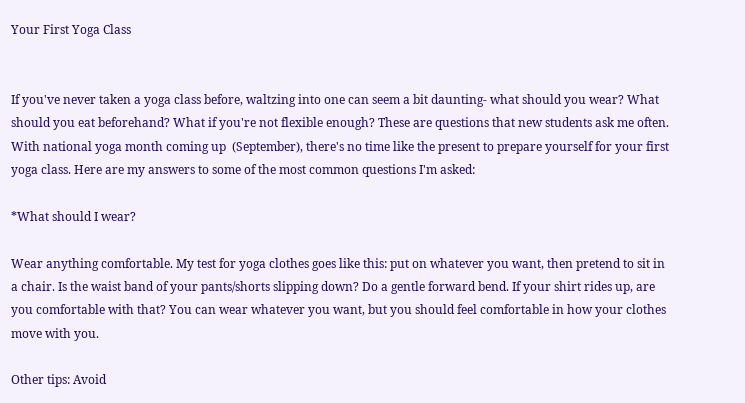Your First Yoga Class


If you've never taken a yoga class before, waltzing into one can seem a bit daunting- what should you wear? What should you eat beforehand? What if you're not flexible enough? These are questions that new students ask me often. With national yoga month coming up  (September), there's no time like the present to prepare yourself for your first yoga class. Here are my answers to some of the most common questions I'm asked:

*What should I wear?

Wear anything comfortable. My test for yoga clothes goes like this: put on whatever you want, then pretend to sit in a chair. Is the waist band of your pants/shorts slipping down? Do a gentle forward bend. If your shirt rides up, are you comfortable with that? You can wear whatever you want, but you should feel comfortable in how your clothes move with you.

Other tips: Avoid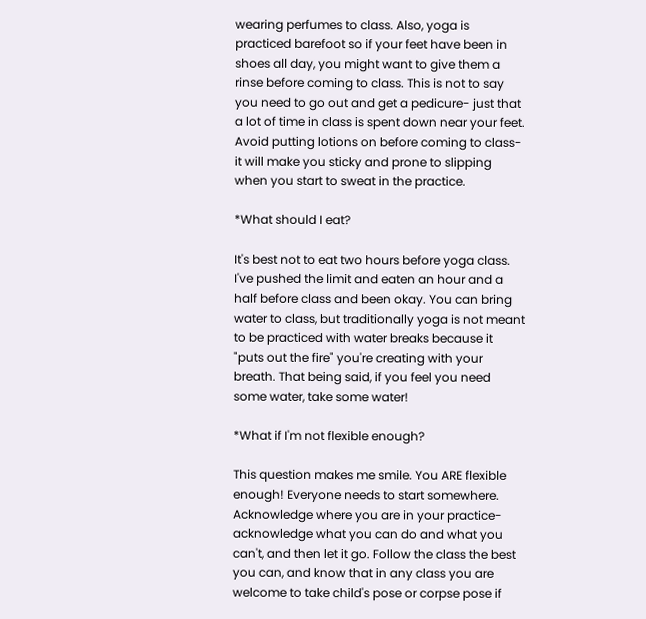wearing perfumes to class. Also, yoga is practiced barefoot so if your feet have been in shoes all day, you might want to give them a rinse before coming to class. This is not to say you need to go out and get a pedicure- just that a lot of time in class is spent down near your feet. Avoid putting lotions on before coming to class- it will make you sticky and prone to slipping when you start to sweat in the practice.

*What should I eat?

It's best not to eat two hours before yoga class. I've pushed the limit and eaten an hour and a half before class and been okay. You can bring water to class, but traditionally yoga is not meant to be practiced with water breaks because it "puts out the fire" you're creating with your breath. That being said, if you feel you need some water, take some water!

*What if I'm not flexible enough?

This question makes me smile. You ARE flexible enough! Everyone needs to start somewhere. Acknowledge where you are in your practice- acknowledge what you can do and what you can't, and then let it go. Follow the class the best you can, and know that in any class you are welcome to take child's pose or corpse pose if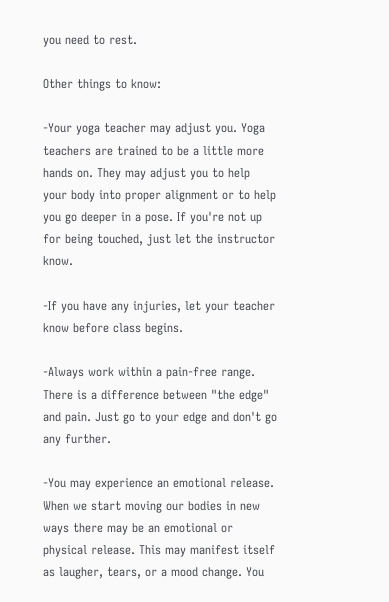you need to rest.

Other things to know:

-Your yoga teacher may adjust you. Yoga teachers are trained to be a little more hands on. They may adjust you to help your body into proper alignment or to help you go deeper in a pose. If you're not up for being touched, just let the instructor know.

-If you have any injuries, let your teacher know before class begins.

-Always work within a pain-free range. There is a difference between "the edge" and pain. Just go to your edge and don't go any further.

-You may experience an emotional release. When we start moving our bodies in new ways there may be an emotional or physical release. This may manifest itself as laugher, tears, or a mood change. You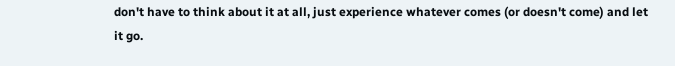don't have to think about it at all, just experience whatever comes (or doesn't come) and let it go.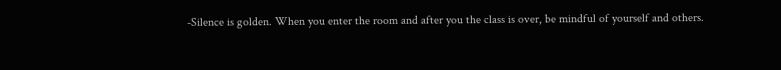-Silence is golden. When you enter the room and after you the class is over, be mindful of yourself and others.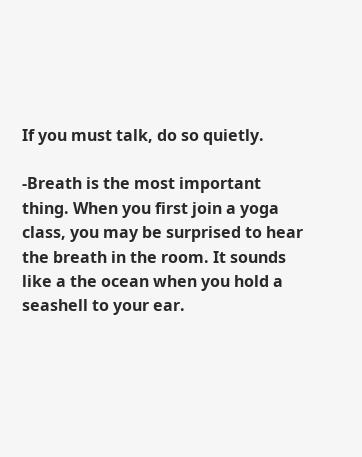If you must talk, do so quietly.

-Breath is the most important thing. When you first join a yoga class, you may be surprised to hear the breath in the room. It sounds like a the ocean when you hold a seashell to your ear.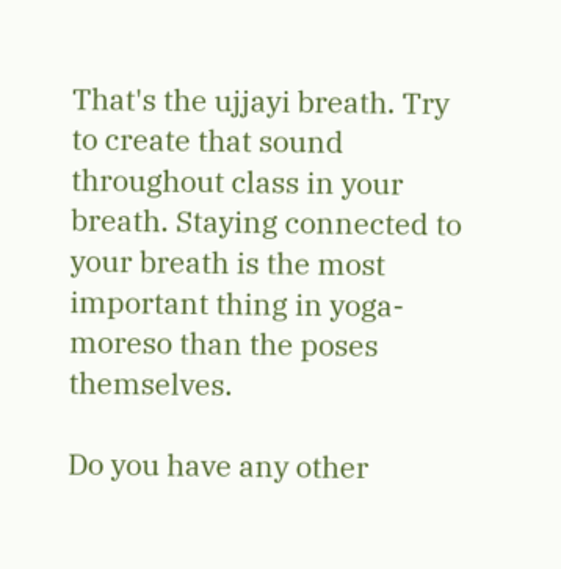That's the ujjayi breath. Try to create that sound throughout class in your breath. Staying connected to your breath is the most important thing in yoga-moreso than the poses themselves.

Do you have any other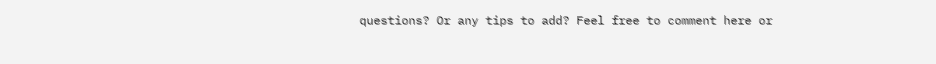questions? Or any tips to add? Feel free to comment here or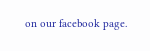on our facebook page.